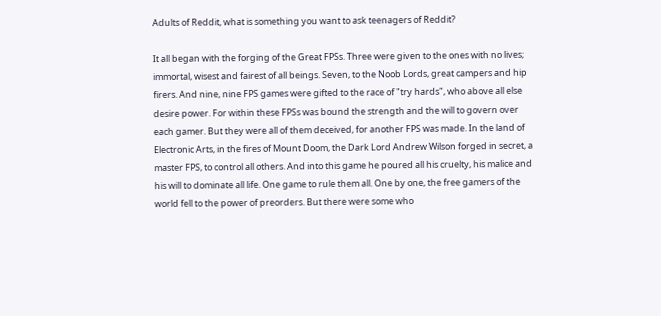Adults of Reddit, what is something you want to ask teenagers of Reddit?

It all began with the forging of the Great FPSs. Three were given to the ones with no lives; immortal, wisest and fairest of all beings. Seven, to the Noob Lords, great campers and hip firers. And nine, nine FPS games were gifted to the race of "try hards", who above all else desire power. For within these FPSs was bound the strength and the will to govern over each gamer. But they were all of them deceived, for another FPS was made. In the land of Electronic Arts, in the fires of Mount Doom, the Dark Lord Andrew Wilson forged in secret, a master FPS, to control all others. And into this game he poured all his cruelty, his malice and his will to dominate all life. One game to rule them all. One by one, the free gamers of the world fell to the power of preorders. But there were some who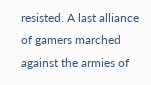resisted. A last alliance of gamers marched against the armies of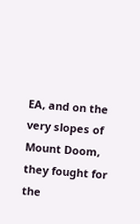EA, and on the very slopes of Mount Doom, they fought for the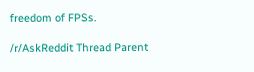freedom of FPSs.

/r/AskReddit Thread Parent